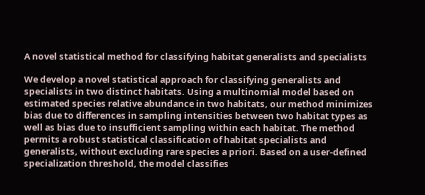A novel statistical method for classifying habitat generalists and specialists

We develop a novel statistical approach for classifying generalists and specialists in two distinct habitats. Using a multinomial model based on estimated species relative abundance in two habitats, our method minimizes bias due to differences in sampling intensities between two habitat types as well as bias due to insufficient sampling within each habitat. The method permits a robust statistical classification of habitat specialists and generalists, without excluding rare species a priori. Based on a user-defined specialization threshold, the model classifies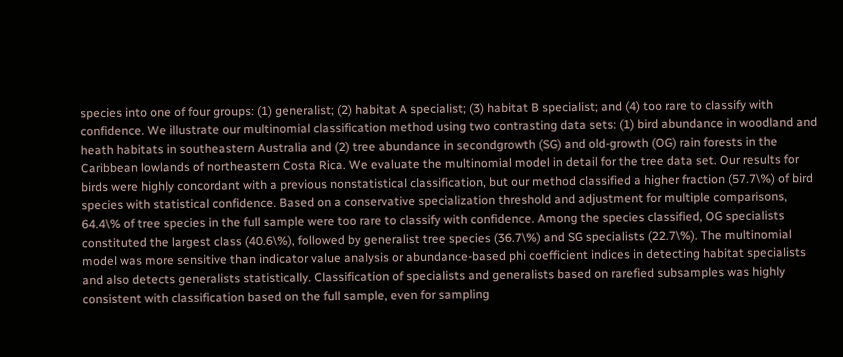species into one of four groups: (1) generalist; (2) habitat A specialist; (3) habitat B specialist; and (4) too rare to classify with confidence. We illustrate our multinomial classification method using two contrasting data sets: (1) bird abundance in woodland and heath habitats in southeastern Australia and (2) tree abundance in secondgrowth (SG) and old-growth (OG) rain forests in the Caribbean lowlands of northeastern Costa Rica. We evaluate the multinomial model in detail for the tree data set. Our results for birds were highly concordant with a previous nonstatistical classification, but our method classified a higher fraction (57.7\%) of bird species with statistical confidence. Based on a conservative specialization threshold and adjustment for multiple comparisons, 64.4\% of tree species in the full sample were too rare to classify with confidence. Among the species classified, OG specialists constituted the largest class (40.6\%), followed by generalist tree species (36.7\%) and SG specialists (22.7\%). The multinomial model was more sensitive than indicator value analysis or abundance-based phi coefficient indices in detecting habitat specialists and also detects generalists statistically. Classification of specialists and generalists based on rarefied subsamples was highly consistent with classification based on the full sample, even for sampling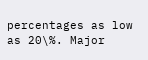percentages as low as 20\%. Major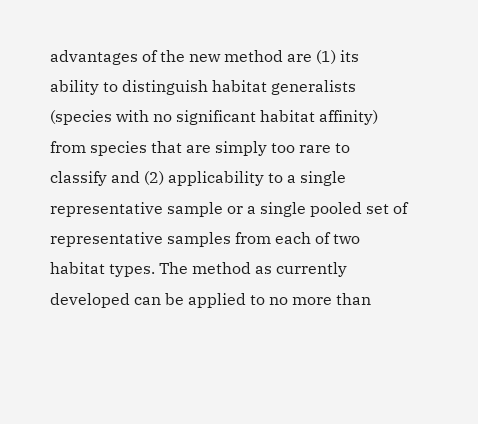advantages of the new method are (1) its ability to distinguish habitat generalists (species with no significant habitat affinity) from species that are simply too rare to classify and (2) applicability to a single representative sample or a single pooled set of representative samples from each of two habitat types. The method as currently developed can be applied to no more than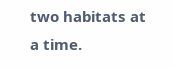two habitats at a time.